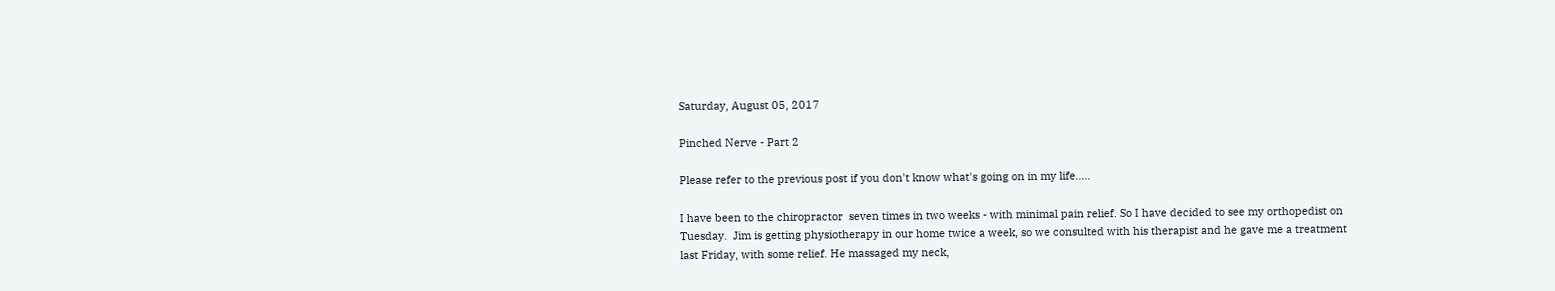Saturday, August 05, 2017

Pinched Nerve - Part 2

Please refer to the previous post if you don't know what's going on in my life.....

I have been to the chiropractor  seven times in two weeks - with minimal pain relief. So I have decided to see my orthopedist on Tuesday.  Jim is getting physiotherapy in our home twice a week, so we consulted with his therapist and he gave me a treatment last Friday, with some relief. He massaged my neck,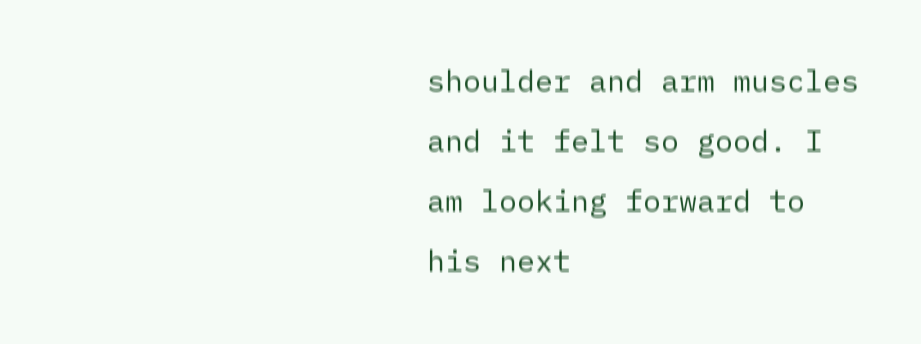shoulder and arm muscles and it felt so good. I am looking forward to his next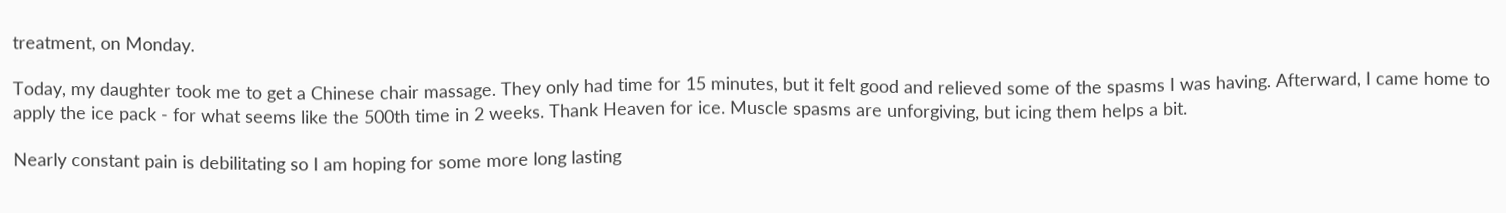treatment, on Monday.

Today, my daughter took me to get a Chinese chair massage. They only had time for 15 minutes, but it felt good and relieved some of the spasms I was having. Afterward, I came home to apply the ice pack - for what seems like the 500th time in 2 weeks. Thank Heaven for ice. Muscle spasms are unforgiving, but icing them helps a bit.

Nearly constant pain is debilitating so I am hoping for some more long lasting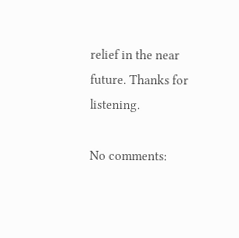relief in the near future. Thanks for listening.

No comments: